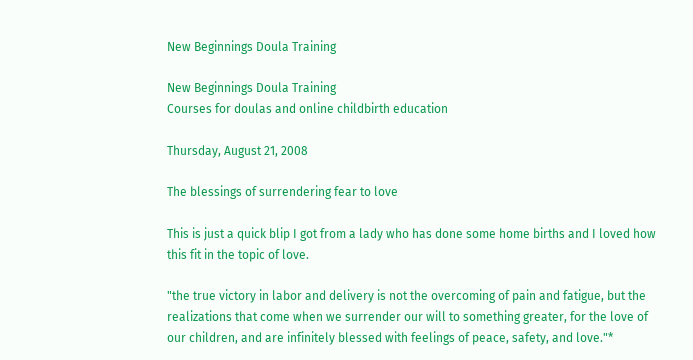New Beginnings Doula Training

New Beginnings Doula Training
Courses for doulas and online childbirth education

Thursday, August 21, 2008

The blessings of surrendering fear to love

This is just a quick blip I got from a lady who has done some home births and I loved how this fit in the topic of love.

"the true victory in labor and delivery is not the overcoming of pain and fatigue, but the realizations that come when we surrender our will to something greater, for the love of our children, and are infinitely blessed with feelings of peace, safety, and love."*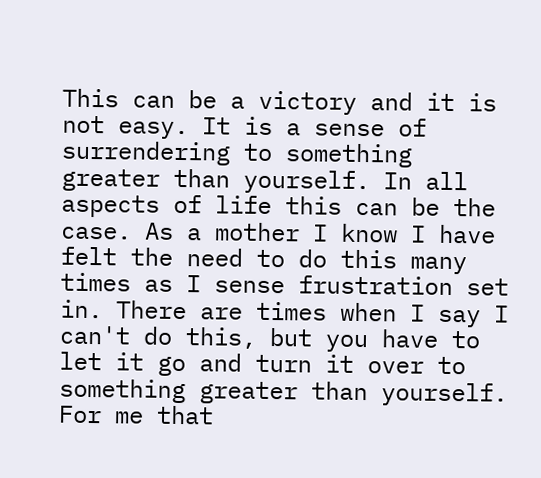This can be a victory and it is not easy. It is a sense of surrendering to something greater than yourself. In all aspects of life this can be the case. As a mother I know I have felt the need to do this many times as I sense frustration set in. There are times when I say I can't do this, but you have to let it go and turn it over to something greater than yourself. For me that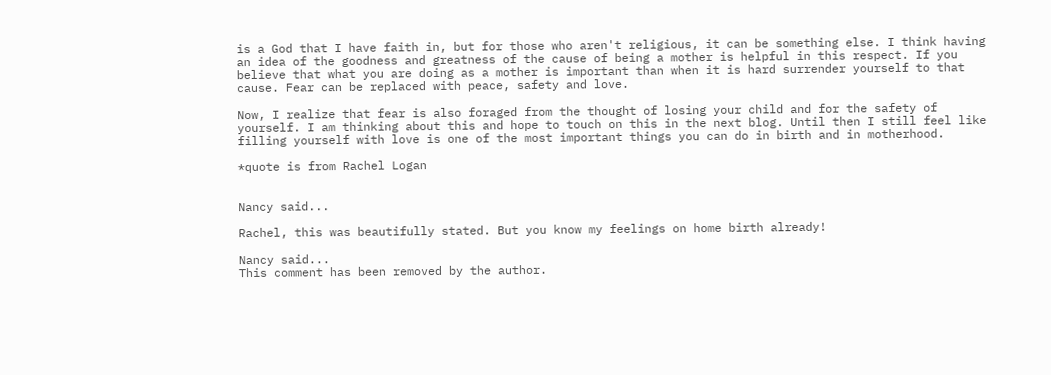is a God that I have faith in, but for those who aren't religious, it can be something else. I think having an idea of the goodness and greatness of the cause of being a mother is helpful in this respect. If you believe that what you are doing as a mother is important than when it is hard surrender yourself to that cause. Fear can be replaced with peace, safety and love.

Now, I realize that fear is also foraged from the thought of losing your child and for the safety of yourself. I am thinking about this and hope to touch on this in the next blog. Until then I still feel like filling yourself with love is one of the most important things you can do in birth and in motherhood.

*quote is from Rachel Logan


Nancy said...

Rachel, this was beautifully stated. But you know my feelings on home birth already!

Nancy said...
This comment has been removed by the author.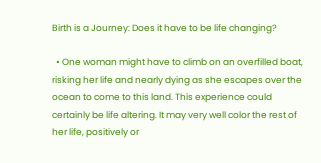Birth is a Journey: Does it have to be life changing?

  • One woman might have to climb on an overfilled boat, risking her life and nearly dying as she escapes over the ocean to come to this land. This experience could certainly be life altering. It may very well color the rest of her life, positively or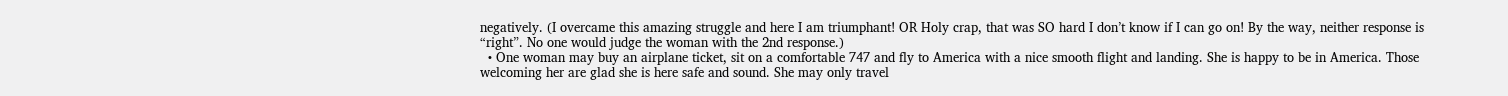negatively. (I overcame this amazing struggle and here I am triumphant! OR Holy crap, that was SO hard I don’t know if I can go on! By the way, neither response is “right”. No one would judge the woman with the 2nd response.)
  • One woman may buy an airplane ticket, sit on a comfortable 747 and fly to America with a nice smooth flight and landing. She is happy to be in America. Those welcoming her are glad she is here safe and sound. She may only travel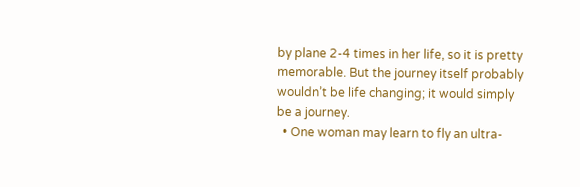by plane 2-4 times in her life, so it is pretty memorable. But the journey itself probably wouldn’t be life changing; it would simply be a journey.
  • One woman may learn to fly an ultra-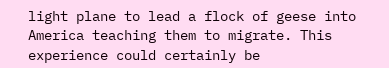light plane to lead a flock of geese into America teaching them to migrate. This experience could certainly be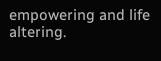empowering and life altering.